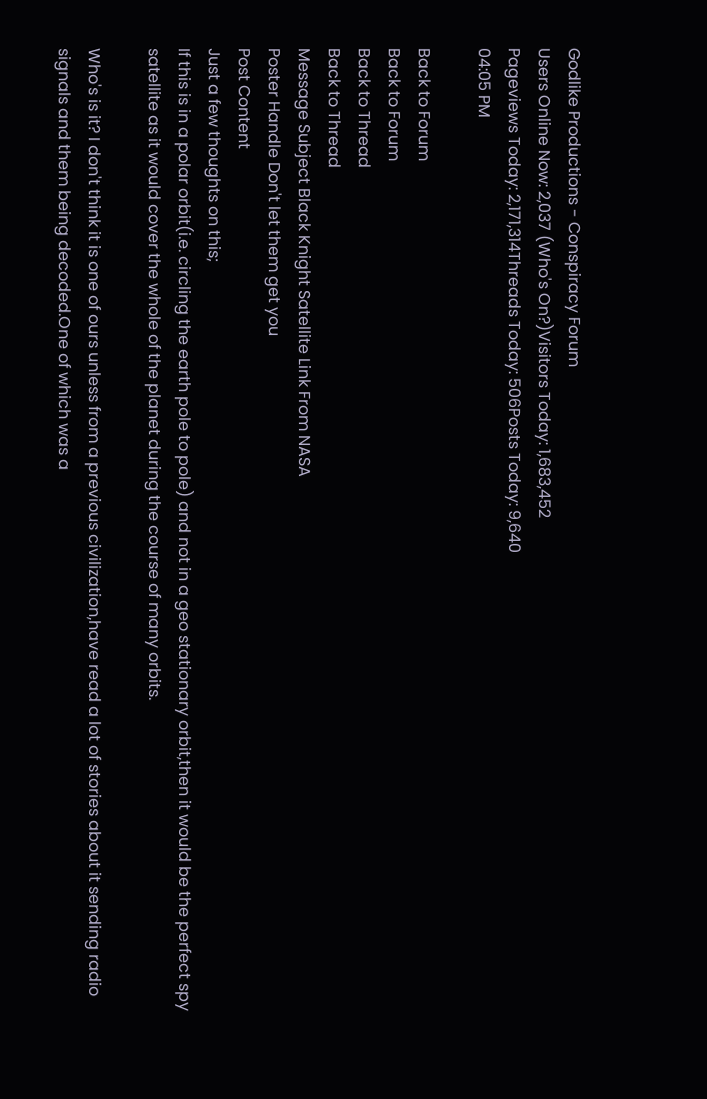Godlike Productions - Conspiracy Forum
Users Online Now: 2,037 (Who's On?)Visitors Today: 1,683,452
Pageviews Today: 2,171,314Threads Today: 506Posts Today: 9,640
04:05 PM

Back to Forum
Back to Forum
Back to Thread
Back to Thread
Message Subject Black Knight Satellite Link From NASA
Poster Handle Don't let them get you
Post Content
Just a few thoughts on this;
If this is in a polar orbit(i.e. circling the earth pole to pole) and not in a geo stationary orbit,then it would be the perfect spy satellite as it would cover the whole of the planet during the course of many orbits.

Who's is it? I don't think it is one of ours unless from a previous civilization,have read a lot of stories about it sending radio signals and them being decoded.One of which was a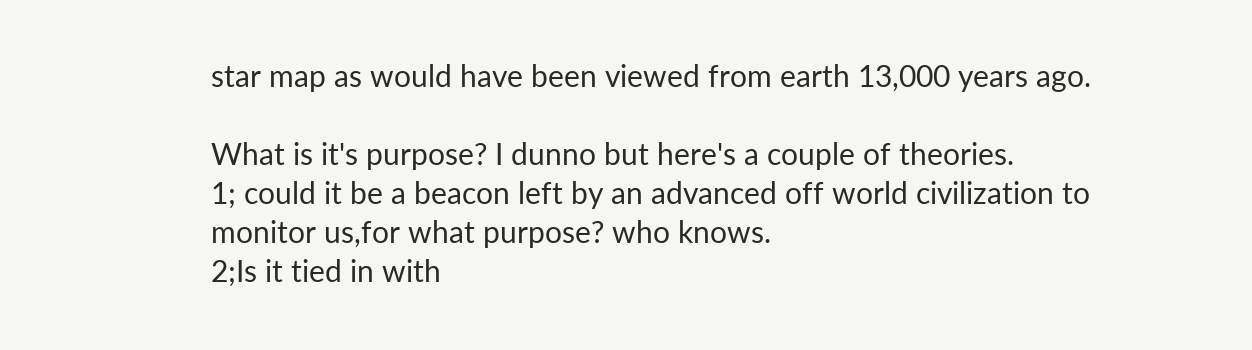star map as would have been viewed from earth 13,000 years ago.

What is it's purpose? I dunno but here's a couple of theories.
1; could it be a beacon left by an advanced off world civilization to monitor us,for what purpose? who knows.
2;Is it tied in with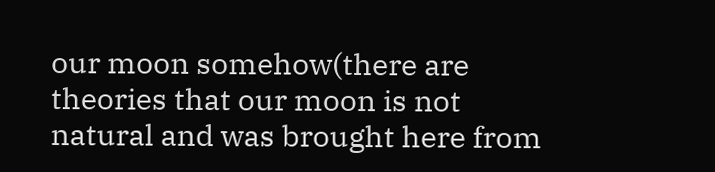our moon somehow(there are theories that our moon is not natural and was brought here from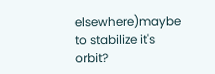elsewhere)maybe to stabilize it's orbit?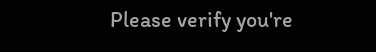Please verify you're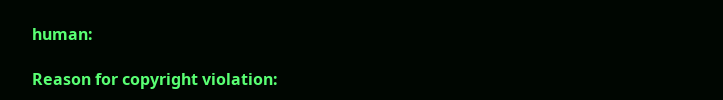human:

Reason for copyright violation: